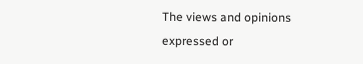The views and opinions expressed or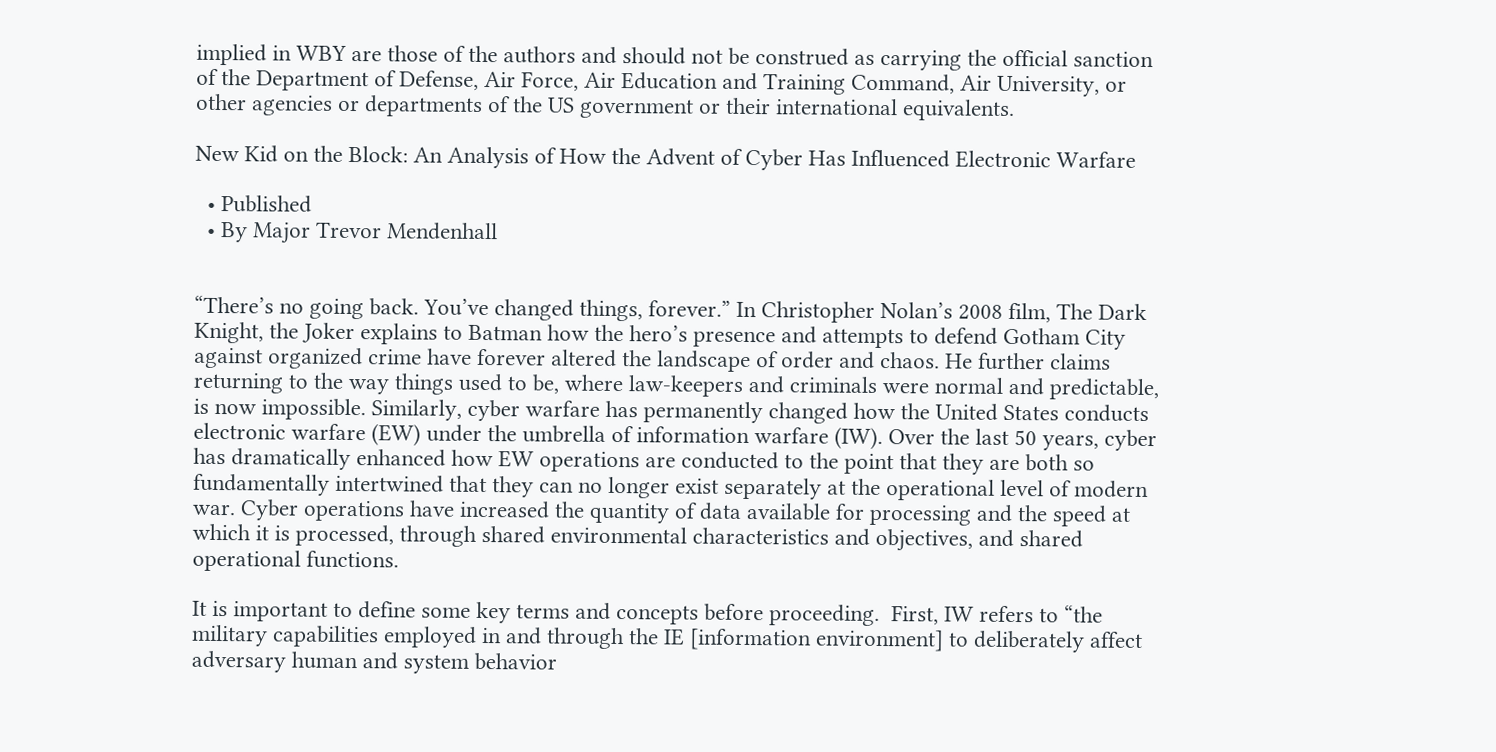implied in WBY are those of the authors and should not be construed as carrying the official sanction of the Department of Defense, Air Force, Air Education and Training Command, Air University, or other agencies or departments of the US government or their international equivalents.

New Kid on the Block: An Analysis of How the Advent of Cyber Has Influenced Electronic Warfare

  • Published
  • By Major Trevor Mendenhall


“There’s no going back. You’ve changed things, forever.” In Christopher Nolan’s 2008 film, The Dark Knight, the Joker explains to Batman how the hero’s presence and attempts to defend Gotham City against organized crime have forever altered the landscape of order and chaos. He further claims returning to the way things used to be, where law-keepers and criminals were normal and predictable, is now impossible. Similarly, cyber warfare has permanently changed how the United States conducts electronic warfare (EW) under the umbrella of information warfare (IW). Over the last 50 years, cyber has dramatically enhanced how EW operations are conducted to the point that they are both so fundamentally intertwined that they can no longer exist separately at the operational level of modern war. Cyber operations have increased the quantity of data available for processing and the speed at which it is processed, through shared environmental characteristics and objectives, and shared operational functions.

It is important to define some key terms and concepts before proceeding.  First, IW refers to “the military capabilities employed in and through the IE [information environment] to deliberately affect adversary human and system behavior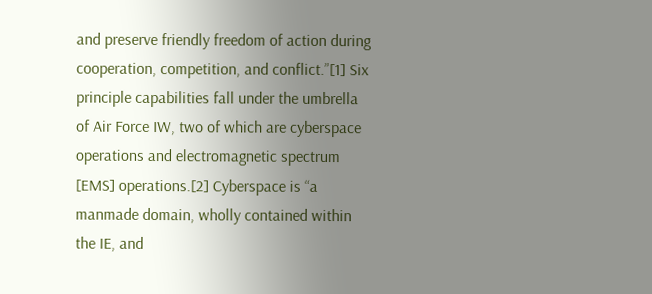and preserve friendly freedom of action during cooperation, competition, and conflict.”[1] Six principle capabilities fall under the umbrella of Air Force IW, two of which are cyberspace operations and electromagnetic spectrum [EMS] operations.[2] Cyberspace is “a manmade domain, wholly contained within the IE, and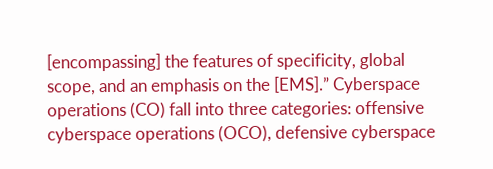[encompassing] the features of specificity, global scope, and an emphasis on the [EMS].” Cyberspace operations (CO) fall into three categories: offensive cyberspace operations (OCO), defensive cyberspace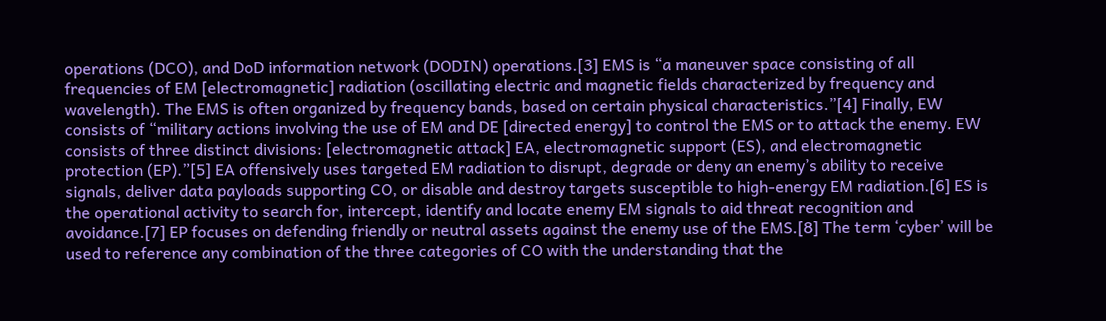operations (DCO), and DoD information network (DODIN) operations.[3] EMS is “a maneuver space consisting of all frequencies of EM [electromagnetic] radiation (oscillating electric and magnetic fields characterized by frequency and wavelength). The EMS is often organized by frequency bands, based on certain physical characteristics.”[4] Finally, EW consists of “military actions involving the use of EM and DE [directed energy] to control the EMS or to attack the enemy. EW consists of three distinct divisions: [electromagnetic attack] EA, electromagnetic support (ES), and electromagnetic protection (EP).”[5] EA offensively uses targeted EM radiation to disrupt, degrade or deny an enemy’s ability to receive signals, deliver data payloads supporting CO, or disable and destroy targets susceptible to high-energy EM radiation.[6] ES is the operational activity to search for, intercept, identify and locate enemy EM signals to aid threat recognition and avoidance.[7] EP focuses on defending friendly or neutral assets against the enemy use of the EMS.[8] The term ‘cyber’ will be used to reference any combination of the three categories of CO with the understanding that the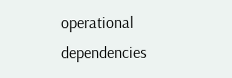operational dependencies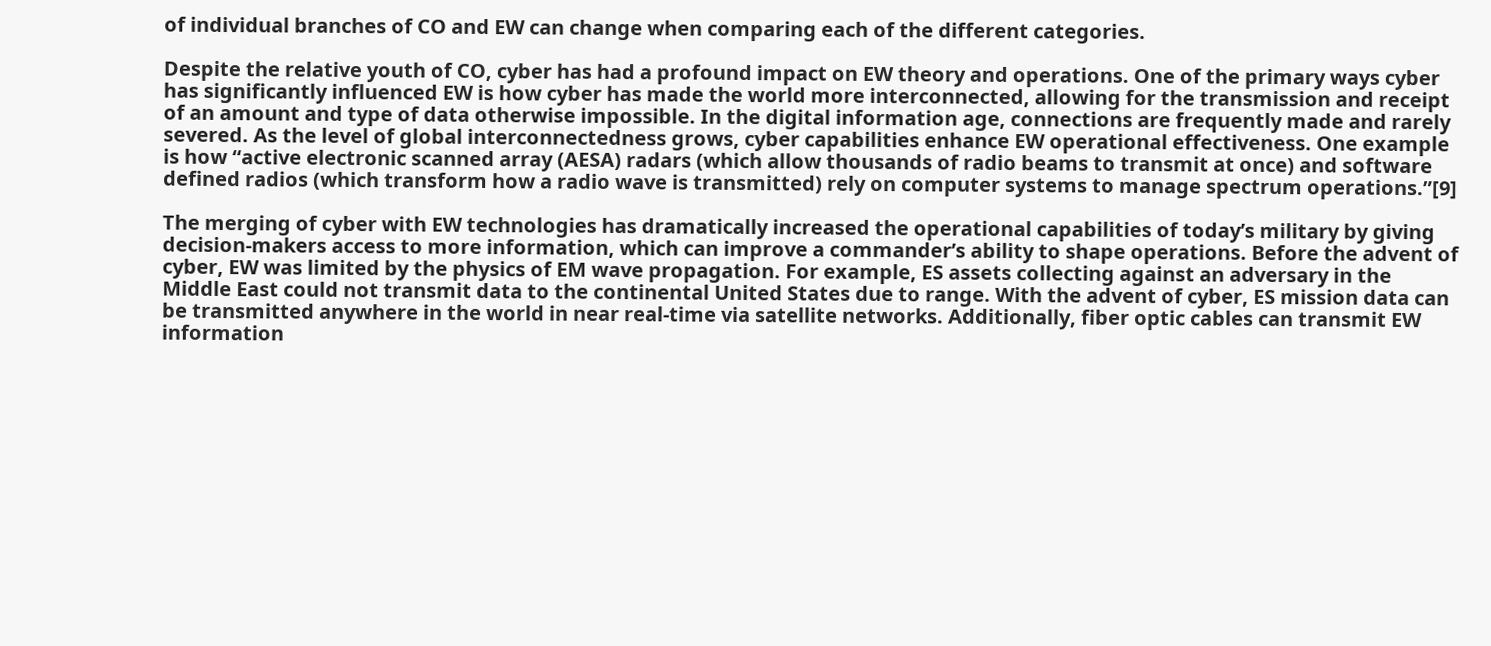of individual branches of CO and EW can change when comparing each of the different categories.

Despite the relative youth of CO, cyber has had a profound impact on EW theory and operations. One of the primary ways cyber has significantly influenced EW is how cyber has made the world more interconnected, allowing for the transmission and receipt of an amount and type of data otherwise impossible. In the digital information age, connections are frequently made and rarely severed. As the level of global interconnectedness grows, cyber capabilities enhance EW operational effectiveness. One example is how “active electronic scanned array (AESA) radars (which allow thousands of radio beams to transmit at once) and software defined radios (which transform how a radio wave is transmitted) rely on computer systems to manage spectrum operations.”[9]

The merging of cyber with EW technologies has dramatically increased the operational capabilities of today’s military by giving decision-makers access to more information, which can improve a commander’s ability to shape operations. Before the advent of cyber, EW was limited by the physics of EM wave propagation. For example, ES assets collecting against an adversary in the Middle East could not transmit data to the continental United States due to range. With the advent of cyber, ES mission data can be transmitted anywhere in the world in near real-time via satellite networks. Additionally, fiber optic cables can transmit EW information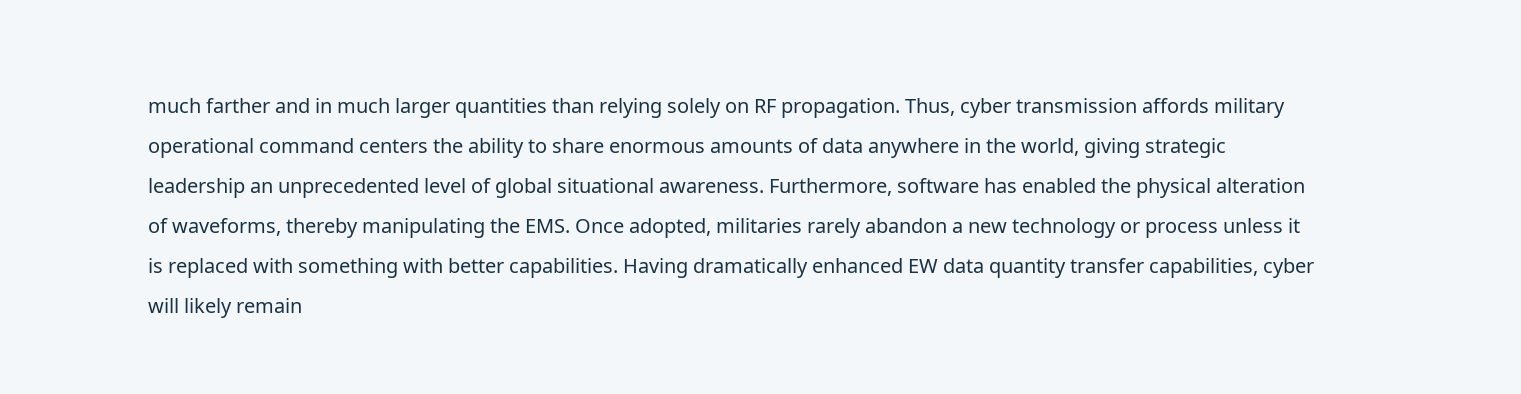much farther and in much larger quantities than relying solely on RF propagation. Thus, cyber transmission affords military operational command centers the ability to share enormous amounts of data anywhere in the world, giving strategic leadership an unprecedented level of global situational awareness. Furthermore, software has enabled the physical alteration of waveforms, thereby manipulating the EMS. Once adopted, militaries rarely abandon a new technology or process unless it is replaced with something with better capabilities. Having dramatically enhanced EW data quantity transfer capabilities, cyber will likely remain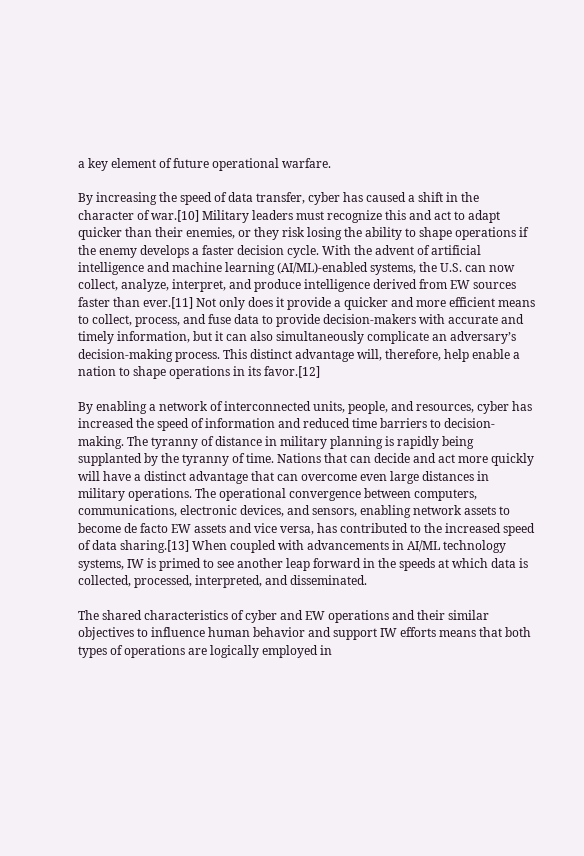a key element of future operational warfare.

By increasing the speed of data transfer, cyber has caused a shift in the character of war.[10] Military leaders must recognize this and act to adapt quicker than their enemies, or they risk losing the ability to shape operations if the enemy develops a faster decision cycle. With the advent of artificial intelligence and machine learning (AI/ML)-enabled systems, the U.S. can now collect, analyze, interpret, and produce intelligence derived from EW sources faster than ever.[11] Not only does it provide a quicker and more efficient means to collect, process, and fuse data to provide decision-makers with accurate and timely information, but it can also simultaneously complicate an adversary’s decision-making process. This distinct advantage will, therefore, help enable a nation to shape operations in its favor.[12]

By enabling a network of interconnected units, people, and resources, cyber has increased the speed of information and reduced time barriers to decision-making. The tyranny of distance in military planning is rapidly being supplanted by the tyranny of time. Nations that can decide and act more quickly will have a distinct advantage that can overcome even large distances in military operations. The operational convergence between computers, communications, electronic devices, and sensors, enabling network assets to become de facto EW assets and vice versa, has contributed to the increased speed of data sharing.[13] When coupled with advancements in AI/ML technology systems, IW is primed to see another leap forward in the speeds at which data is collected, processed, interpreted, and disseminated.

The shared characteristics of cyber and EW operations and their similar objectives to influence human behavior and support IW efforts means that both types of operations are logically employed in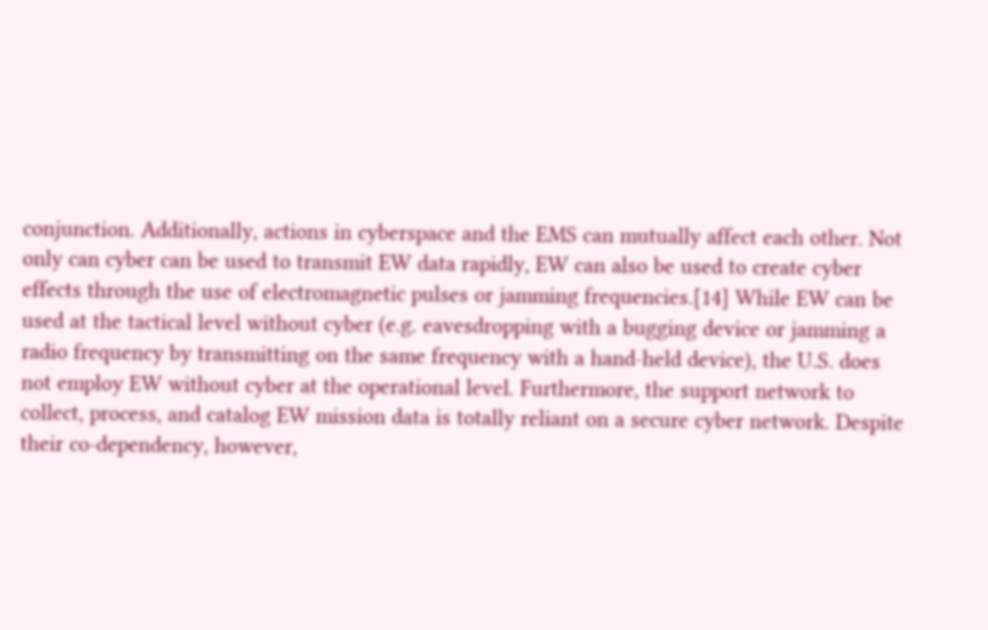conjunction. Additionally, actions in cyberspace and the EMS can mutually affect each other. Not only can cyber can be used to transmit EW data rapidly, EW can also be used to create cyber effects through the use of electromagnetic pulses or jamming frequencies.[14] While EW can be used at the tactical level without cyber (e.g. eavesdropping with a bugging device or jamming a radio frequency by transmitting on the same frequency with a hand-held device), the U.S. does not employ EW without cyber at the operational level. Furthermore, the support network to collect, process, and catalog EW mission data is totally reliant on a secure cyber network. Despite their co-dependency, however,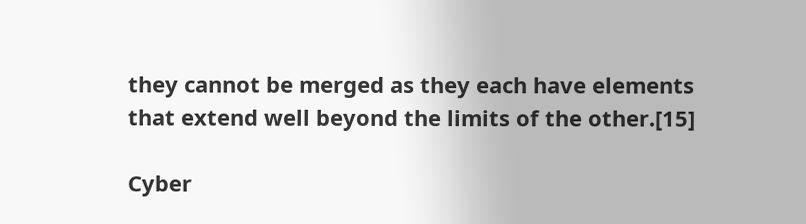they cannot be merged as they each have elements that extend well beyond the limits of the other.[15]

Cyber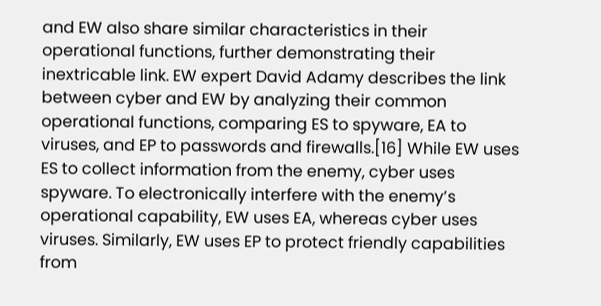and EW also share similar characteristics in their operational functions, further demonstrating their inextricable link. EW expert David Adamy describes the link between cyber and EW by analyzing their common operational functions, comparing ES to spyware, EA to viruses, and EP to passwords and firewalls.[16] While EW uses ES to collect information from the enemy, cyber uses spyware. To electronically interfere with the enemy’s operational capability, EW uses EA, whereas cyber uses viruses. Similarly, EW uses EP to protect friendly capabilities from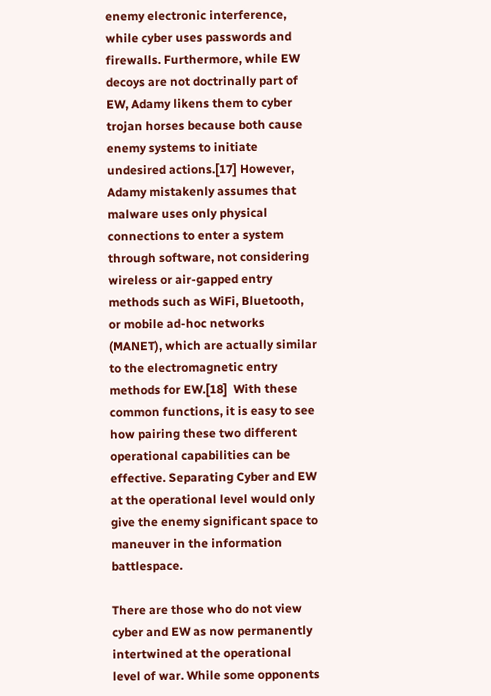enemy electronic interference, while cyber uses passwords and firewalls. Furthermore, while EW decoys are not doctrinally part of EW, Adamy likens them to cyber trojan horses because both cause enemy systems to initiate undesired actions.[17] However, Adamy mistakenly assumes that malware uses only physical connections to enter a system through software, not considering wireless or air-gapped entry methods such as WiFi, Bluetooth, or mobile ad-hoc networks (MANET), which are actually similar to the electromagnetic entry methods for EW.[18]  With these common functions, it is easy to see how pairing these two different operational capabilities can be effective. Separating Cyber and EW at the operational level would only give the enemy significant space to maneuver in the information battlespace.

There are those who do not view cyber and EW as now permanently intertwined at the operational level of war. While some opponents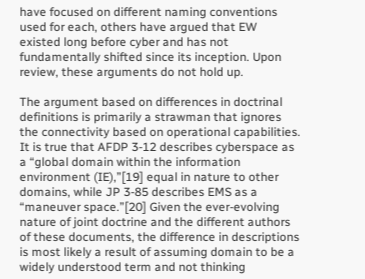have focused on different naming conventions used for each, others have argued that EW existed long before cyber and has not fundamentally shifted since its inception. Upon review, these arguments do not hold up.

The argument based on differences in doctrinal definitions is primarily a strawman that ignores the connectivity based on operational capabilities. It is true that AFDP 3-12 describes cyberspace as a “global domain within the information environment (IE),”[19] equal in nature to other domains, while JP 3-85 describes EMS as a “maneuver space.”[20] Given the ever-evolving nature of joint doctrine and the different authors of these documents, the difference in descriptions is most likely a result of assuming domain to be a widely understood term and not thinking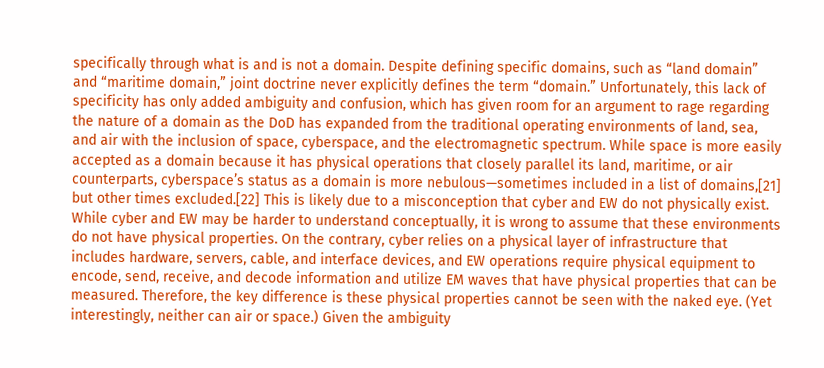specifically through what is and is not a domain. Despite defining specific domains, such as “land domain” and “maritime domain,” joint doctrine never explicitly defines the term “domain.” Unfortunately, this lack of specificity has only added ambiguity and confusion, which has given room for an argument to rage regarding the nature of a domain as the DoD has expanded from the traditional operating environments of land, sea, and air with the inclusion of space, cyberspace, and the electromagnetic spectrum. While space is more easily accepted as a domain because it has physical operations that closely parallel its land, maritime, or air counterparts, cyberspace’s status as a domain is more nebulous—sometimes included in a list of domains,[21] but other times excluded.[22] This is likely due to a misconception that cyber and EW do not physically exist. While cyber and EW may be harder to understand conceptually, it is wrong to assume that these environments do not have physical properties. On the contrary, cyber relies on a physical layer of infrastructure that includes hardware, servers, cable, and interface devices, and EW operations require physical equipment to encode, send, receive, and decode information and utilize EM waves that have physical properties that can be measured. Therefore, the key difference is these physical properties cannot be seen with the naked eye. (Yet interestingly, neither can air or space.) Given the ambiguity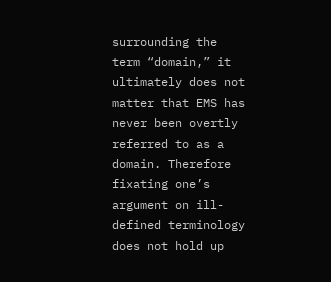surrounding the term “domain,” it ultimately does not matter that EMS has never been overtly referred to as a domain. Therefore fixating one’s argument on ill-defined terminology does not hold up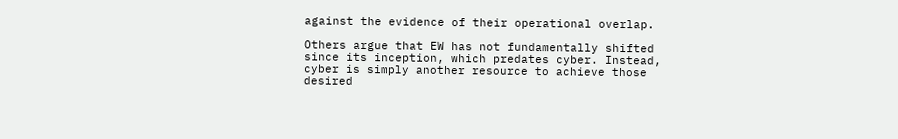against the evidence of their operational overlap.

Others argue that EW has not fundamentally shifted since its inception, which predates cyber. Instead, cyber is simply another resource to achieve those desired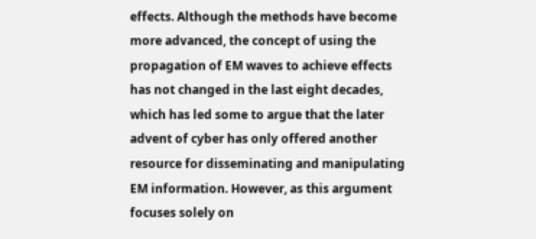effects. Although the methods have become more advanced, the concept of using the propagation of EM waves to achieve effects has not changed in the last eight decades, which has led some to argue that the later advent of cyber has only offered another resource for disseminating and manipulating EM information. However, as this argument focuses solely on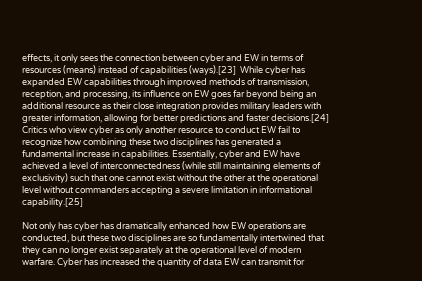effects, it only sees the connection between cyber and EW in terms of resources (means) instead of capabilities (ways).[23]  While cyber has expanded EW capabilities through improved methods of transmission, reception, and processing, its influence on EW goes far beyond being an additional resource as their close integration provides military leaders with greater information, allowing for better predictions and faster decisions.[24] Critics who view cyber as only another resource to conduct EW fail to recognize how combining these two disciplines has generated a fundamental increase in capabilities. Essentially, cyber and EW have achieved a level of interconnectedness (while still maintaining elements of exclusivity) such that one cannot exist without the other at the operational level without commanders accepting a severe limitation in informational capability.[25]

Not only has cyber has dramatically enhanced how EW operations are conducted, but these two disciplines are so fundamentally intertwined that they can no longer exist separately at the operational level of modern warfare. Cyber has increased the quantity of data EW can transmit for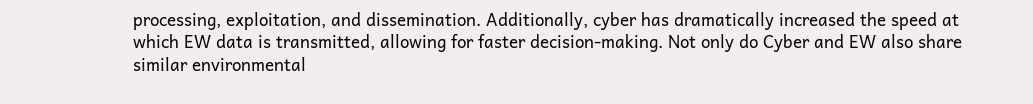processing, exploitation, and dissemination. Additionally, cyber has dramatically increased the speed at which EW data is transmitted, allowing for faster decision-making. Not only do Cyber and EW also share similar environmental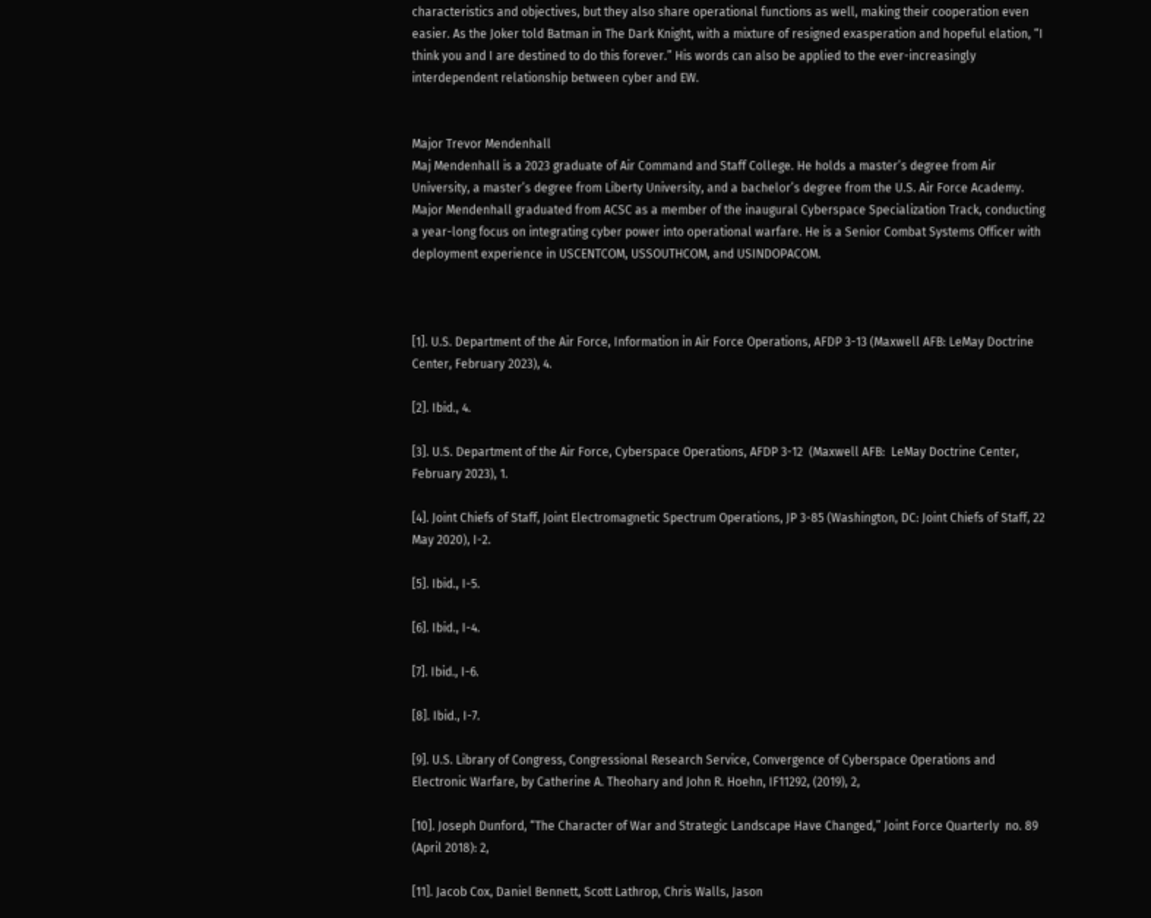characteristics and objectives, but they also share operational functions as well, making their cooperation even easier. As the Joker told Batman in The Dark Knight, with a mixture of resigned exasperation and hopeful elation, “I think you and I are destined to do this forever.” His words can also be applied to the ever-increasingly interdependent relationship between cyber and EW.


Major Trevor Mendenhall
Maj Mendenhall is a 2023 graduate of Air Command and Staff College. He holds a master’s degree from Air University, a master’s degree from Liberty University, and a bachelor’s degree from the U.S. Air Force Academy. Major Mendenhall graduated from ACSC as a member of the inaugural Cyberspace Specialization Track, conducting a year-long focus on integrating cyber power into operational warfare. He is a Senior Combat Systems Officer with deployment experience in USCENTCOM, USSOUTHCOM, and USINDOPACOM.



[1]. U.S. Department of the Air Force, Information in Air Force Operations, AFDP 3-13 (Maxwell AFB: LeMay Doctrine Center, February 2023), 4.

[2]. Ibid., 4.

[3]. U.S. Department of the Air Force, Cyberspace Operations, AFDP 3-12  (Maxwell AFB:  LeMay Doctrine Center, February 2023), 1.

[4]. Joint Chiefs of Staff, Joint Electromagnetic Spectrum Operations, JP 3-85 (Washington, DC: Joint Chiefs of Staff, 22 May 2020), I-2.

[5]. Ibid., I-5.

[6]. Ibid., I-4.

[7]. Ibid., I-6.

[8]. Ibid., I-7.

[9]. U.S. Library of Congress, Congressional Research Service, Convergence of Cyberspace Operations and Electronic Warfare, by Catherine A. Theohary and John R. Hoehn, IF11292, (2019), 2,

[10]. Joseph Dunford, “The Character of War and Strategic Landscape Have Changed,” Joint Force Quarterly  no. 89 (April 2018): 2,

[11]. Jacob Cox, Daniel Bennett, Scott Lathrop, Chris Walls, Jason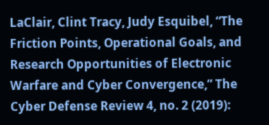LaClair, Clint Tracy, Judy Esquibel, “The Friction Points, Operational Goals, and Research Opportunities of Electronic Warfare and Cyber Convergence,” The Cyber Defense Review 4, no. 2 (2019):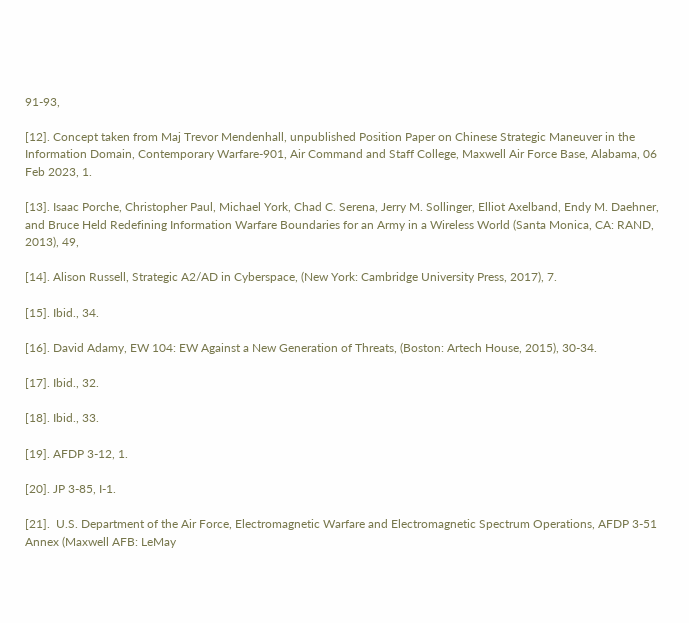91-93,

[12]. Concept taken from Maj Trevor Mendenhall, unpublished Position Paper on Chinese Strategic Maneuver in the Information Domain, Contemporary Warfare-901, Air Command and Staff College, Maxwell Air Force Base, Alabama, 06 Feb 2023, 1.

[13]. Isaac Porche, Christopher Paul, Michael York, Chad C. Serena, Jerry M. Sollinger, Elliot Axelband, Endy M. Daehner, and Bruce Held Redefining Information Warfare Boundaries for an Army in a Wireless World (Santa Monica, CA: RAND, 2013), 49,

[14]. Alison Russell, Strategic A2/AD in Cyberspace, (New York: Cambridge University Press, 2017), 7.

[15]. Ibid., 34.

[16]. David Adamy, EW 104: EW Against a New Generation of Threats, (Boston: Artech House, 2015), 30-34.

[17]. Ibid., 32.

[18]. Ibid., 33.

[19]. AFDP 3-12, 1.

[20]. JP 3-85, I-1.

[21].  U.S. Department of the Air Force, Electromagnetic Warfare and Electromagnetic Spectrum Operations, AFDP 3-51 Annex (Maxwell AFB: LeMay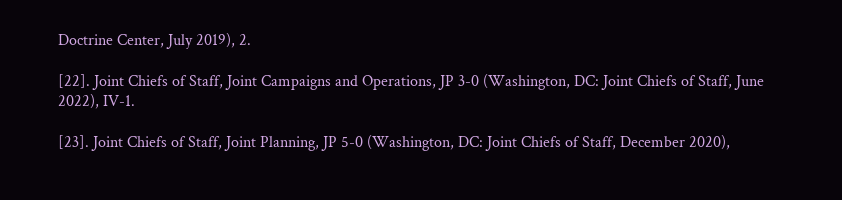Doctrine Center, July 2019), 2.

[22]. Joint Chiefs of Staff, Joint Campaigns and Operations, JP 3-0 (Washington, DC: Joint Chiefs of Staff, June 2022), IV-1.

[23]. Joint Chiefs of Staff, Joint Planning, JP 5-0 (Washington, DC: Joint Chiefs of Staff, December 2020),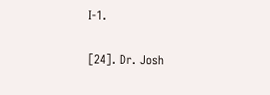I-1.

[24]. Dr. Josh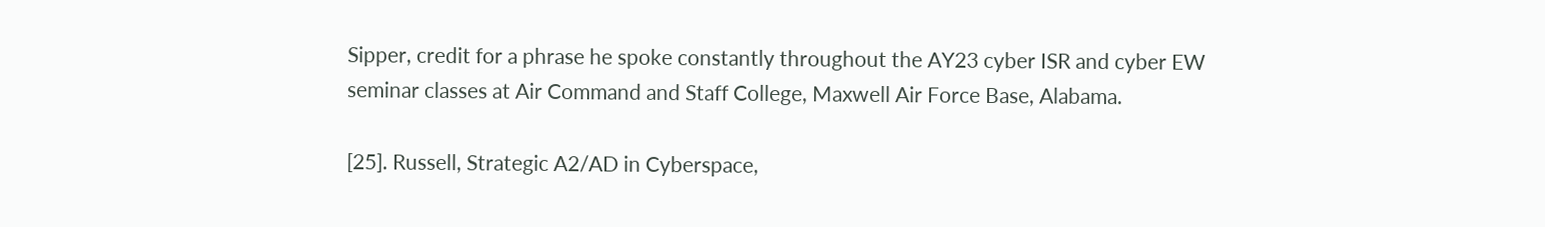Sipper, credit for a phrase he spoke constantly throughout the AY23 cyber ISR and cyber EW seminar classes at Air Command and Staff College, Maxwell Air Force Base, Alabama.

[25]. Russell, Strategic A2/AD in Cyberspace,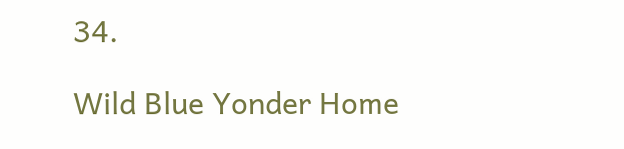34.

Wild Blue Yonder Home